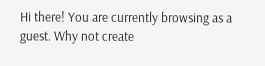Hi there! You are currently browsing as a guest. Why not create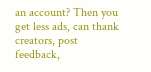an account? Then you get less ads, can thank creators, post feedback,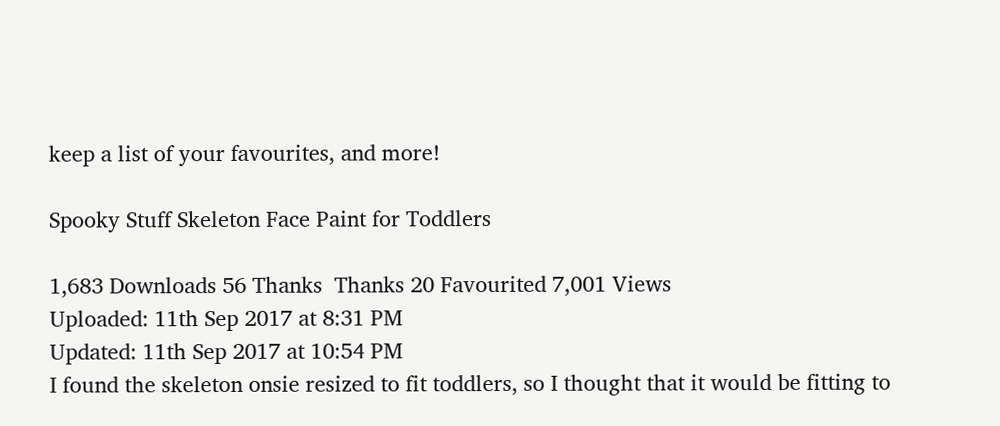keep a list of your favourites, and more!

Spooky Stuff Skeleton Face Paint for Toddlers

1,683 Downloads 56 Thanks  Thanks 20 Favourited 7,001 Views
Uploaded: 11th Sep 2017 at 8:31 PM
Updated: 11th Sep 2017 at 10:54 PM
I found the skeleton onsie resized to fit toddlers, so I thought that it would be fitting to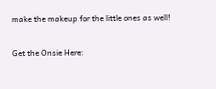make the makeup for the little ones as well!

Get the Onsie Here: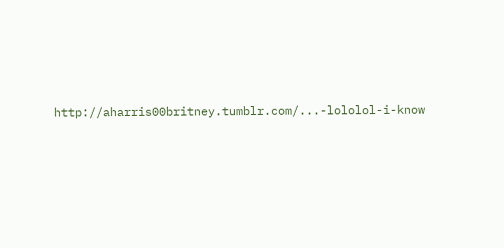http://aharris00britney.tumblr.com/...-lololol-i-know